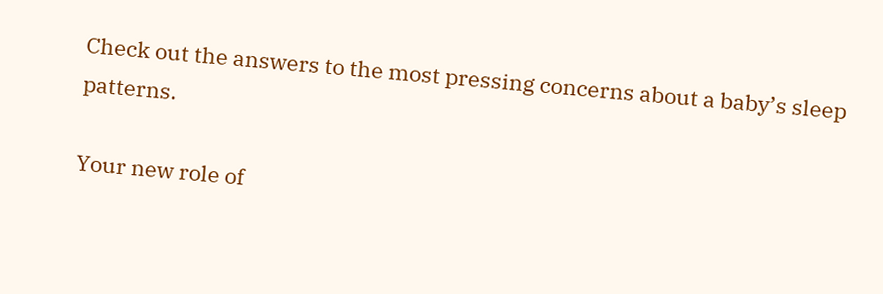Check out the answers to the most pressing concerns about a baby’s sleep patterns.

Your new role of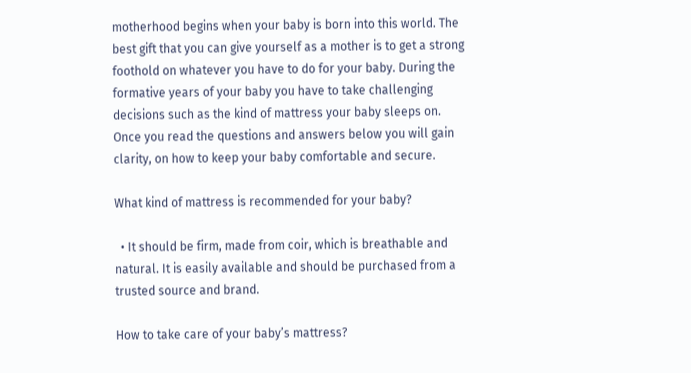motherhood begins when your baby is born into this world. The best gift that you can give yourself as a mother is to get a strong foothold on whatever you have to do for your baby. During the formative years of your baby you have to take challenging decisions such as the kind of mattress your baby sleeps on. Once you read the questions and answers below you will gain clarity, on how to keep your baby comfortable and secure.

What kind of mattress is recommended for your baby?

  • It should be firm, made from coir, which is breathable and natural. It is easily available and should be purchased from a trusted source and brand.

How to take care of your baby’s mattress?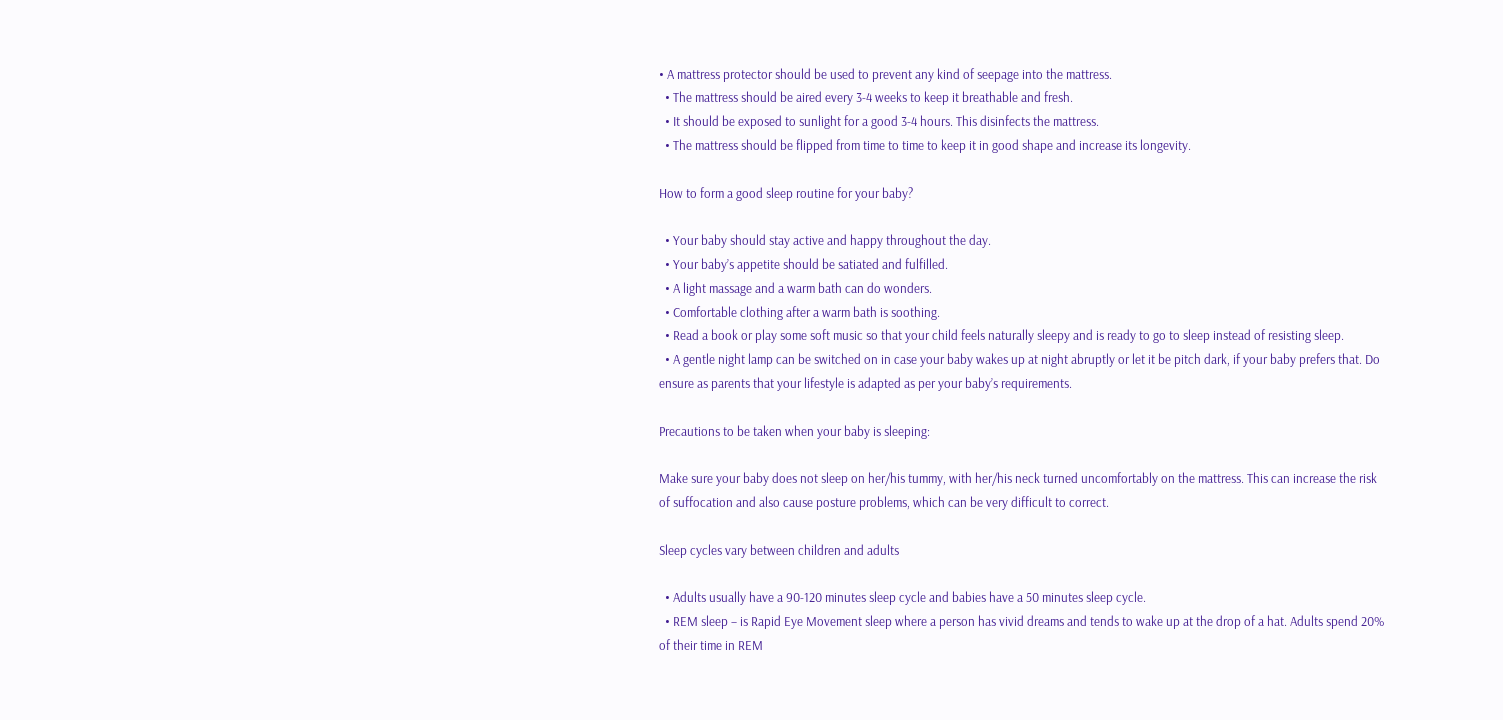• A mattress protector should be used to prevent any kind of seepage into the mattress.
  • The mattress should be aired every 3-4 weeks to keep it breathable and fresh.
  • It should be exposed to sunlight for a good 3-4 hours. This disinfects the mattress.
  • The mattress should be flipped from time to time to keep it in good shape and increase its longevity.

How to form a good sleep routine for your baby?

  • Your baby should stay active and happy throughout the day.
  • Your baby’s appetite should be satiated and fulfilled.
  • A light massage and a warm bath can do wonders.
  • Comfortable clothing after a warm bath is soothing.
  • Read a book or play some soft music so that your child feels naturally sleepy and is ready to go to sleep instead of resisting sleep.
  • A gentle night lamp can be switched on in case your baby wakes up at night abruptly or let it be pitch dark, if your baby prefers that. Do ensure as parents that your lifestyle is adapted as per your baby’s requirements.

Precautions to be taken when your baby is sleeping:

Make sure your baby does not sleep on her/his tummy, with her/his neck turned uncomfortably on the mattress. This can increase the risk of suffocation and also cause posture problems, which can be very difficult to correct.

Sleep cycles vary between children and adults

  • Adults usually have a 90-120 minutes sleep cycle and babies have a 50 minutes sleep cycle.
  • REM sleep – is Rapid Eye Movement sleep where a person has vivid dreams and tends to wake up at the drop of a hat. Adults spend 20% of their time in REM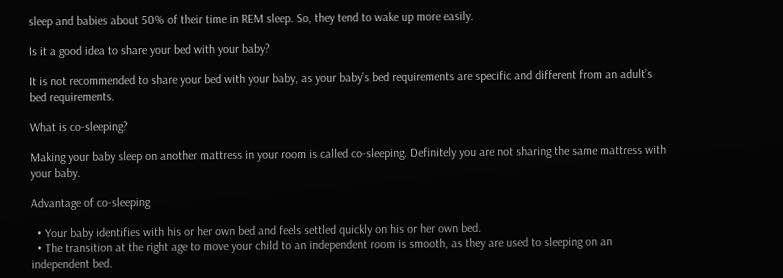sleep and babies about 50% of their time in REM sleep. So, they tend to wake up more easily.

Is it a good idea to share your bed with your baby?

It is not recommended to share your bed with your baby, as your baby’s bed requirements are specific and different from an adult’s bed requirements.

What is co-sleeping?

Making your baby sleep on another mattress in your room is called co-sleeping. Definitely you are not sharing the same mattress with your baby.

Advantage of co-sleeping

  • Your baby identifies with his or her own bed and feels settled quickly on his or her own bed.
  • The transition at the right age to move your child to an independent room is smooth, as they are used to sleeping on an independent bed.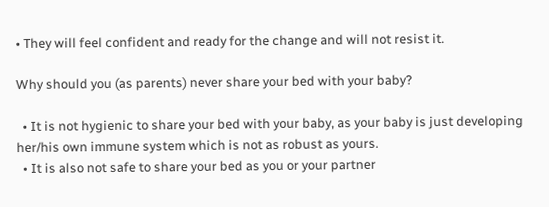• They will feel confident and ready for the change and will not resist it.

Why should you (as parents) never share your bed with your baby?

  • It is not hygienic to share your bed with your baby, as your baby is just developing her/his own immune system which is not as robust as yours.
  • It is also not safe to share your bed as you or your partner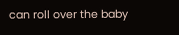can roll over the baby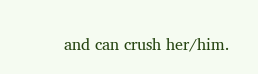and can crush her/him.